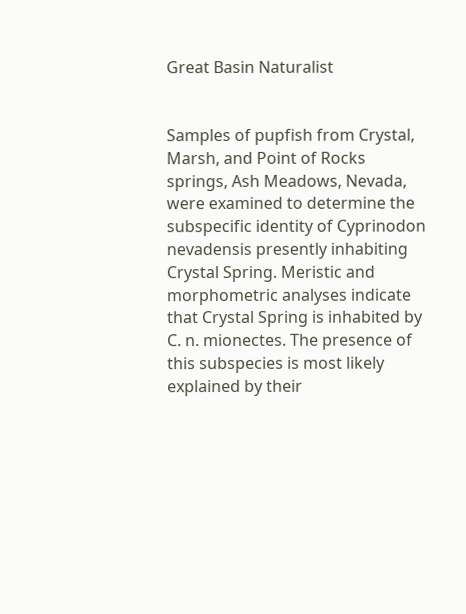Great Basin Naturalist


Samples of pupfish from Crystal, Marsh, and Point of Rocks springs, Ash Meadows, Nevada, were examined to determine the subspecific identity of Cyprinodon nevadensis presently inhabiting Crystal Spring. Meristic and morphometric analyses indicate that Crystal Spring is inhabited by C. n. mionectes. The presence of this subspecies is most likely explained by their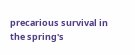precarious survival in the spring's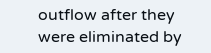outflow after they were eliminated by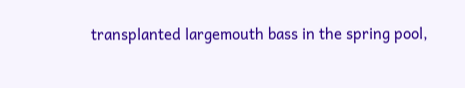transplanted largemouth bass in the spring pool,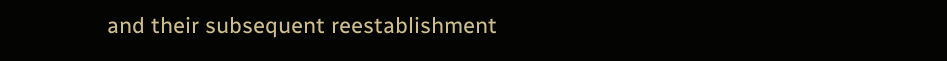and their subsequent reestablishment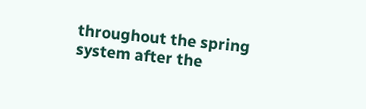throughout the spring system after the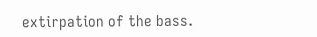extirpation of the bass.